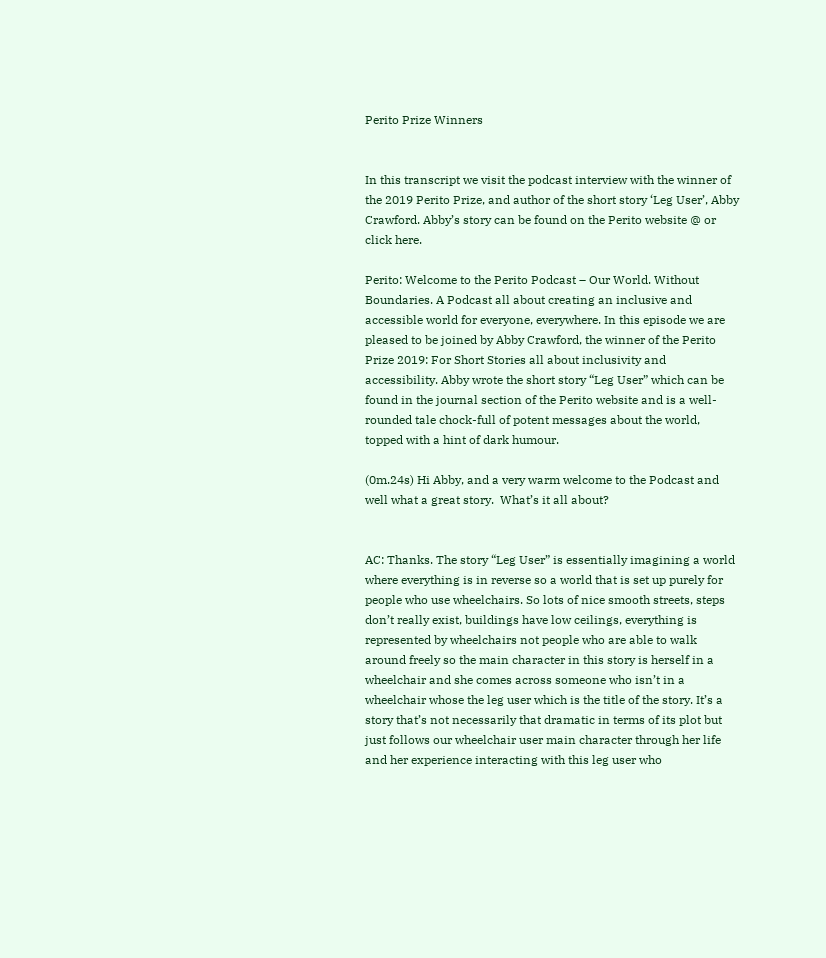Perito Prize Winners


In this transcript we visit the podcast interview with the winner of the 2019 Perito Prize, and author of the short story ‘Leg User’, Abby Crawford. Abby’s story can be found on the Perito website @ or click here.

Perito: Welcome to the Perito Podcast – Our World. Without Boundaries. A Podcast all about creating an inclusive and accessible world for everyone, everywhere. In this episode we are pleased to be joined by Abby Crawford, the winner of the Perito Prize 2019: For Short Stories all about inclusivity and accessibility. Abby wrote the short story “Leg User” which can be found in the journal section of the Perito website and is a well-rounded tale chock-full of potent messages about the world, topped with a hint of dark humour.

(0m.24s) Hi Abby, and a very warm welcome to the Podcast and well what a great story.  What’s it all about?


AC: Thanks. The story “Leg User” is essentially imagining a world where everything is in reverse so a world that is set up purely for people who use wheelchairs. So lots of nice smooth streets, steps don’t really exist, buildings have low ceilings, everything is represented by wheelchairs not people who are able to walk around freely so the main character in this story is herself in a wheelchair and she comes across someone who isn’t in a wheelchair whose the leg user which is the title of the story. It’s a story that’s not necessarily that dramatic in terms of its plot but just follows our wheelchair user main character through her life and her experience interacting with this leg user who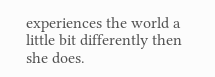experiences the world a little bit differently then she does.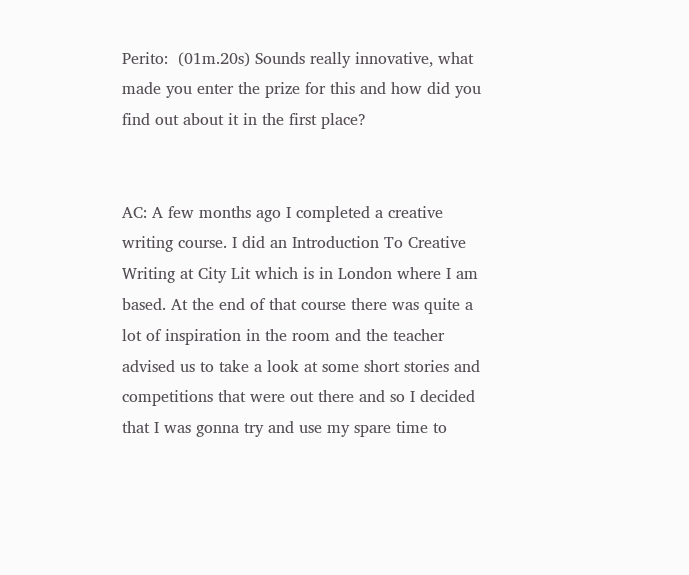Perito:  (01m.20s) Sounds really innovative, what made you enter the prize for this and how did you find out about it in the first place?


AC: A few months ago I completed a creative writing course. I did an Introduction To Creative Writing at City Lit which is in London where I am based. At the end of that course there was quite a lot of inspiration in the room and the teacher advised us to take a look at some short stories and competitions that were out there and so I decided that I was gonna try and use my spare time to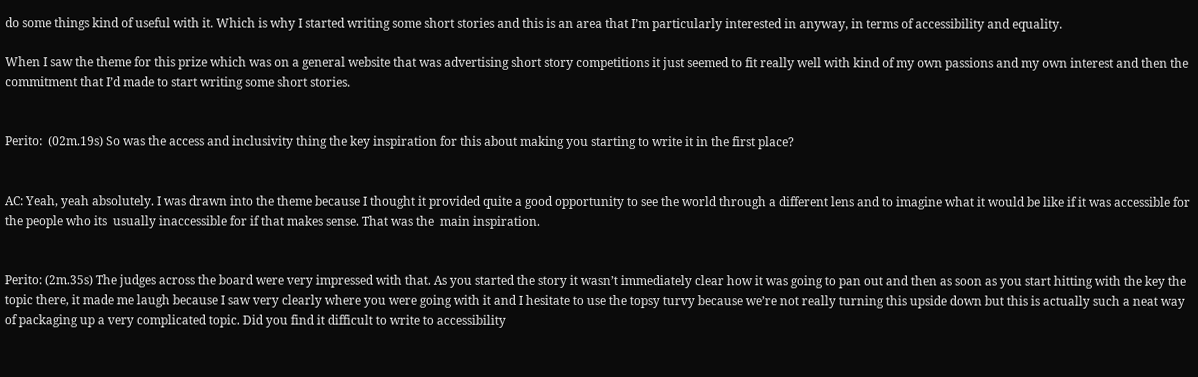do some things kind of useful with it. Which is why I started writing some short stories and this is an area that I’m particularly interested in anyway, in terms of accessibility and equality.

When I saw the theme for this prize which was on a general website that was advertising short story competitions it just seemed to fit really well with kind of my own passions and my own interest and then the commitment that I’d made to start writing some short stories.


Perito:  (02m.19s) So was the access and inclusivity thing the key inspiration for this about making you starting to write it in the first place?


AC: Yeah, yeah absolutely. I was drawn into the theme because I thought it provided quite a good opportunity to see the world through a different lens and to imagine what it would be like if it was accessible for the people who its  usually inaccessible for if that makes sense. That was the  main inspiration.


Perito: (2m.35s) The judges across the board were very impressed with that. As you started the story it wasn’t immediately clear how it was going to pan out and then as soon as you start hitting with the key the topic there, it made me laugh because I saw very clearly where you were going with it and I hesitate to use the topsy turvy because we’re not really turning this upside down but this is actually such a neat way of packaging up a very complicated topic. Did you find it difficult to write to accessibility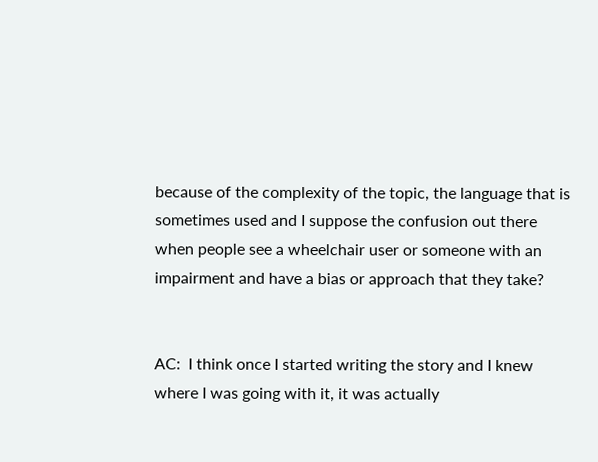because of the complexity of the topic, the language that is sometimes used and I suppose the confusion out there when people see a wheelchair user or someone with an impairment and have a bias or approach that they take?


AC:  I think once I started writing the story and I knew where I was going with it, it was actually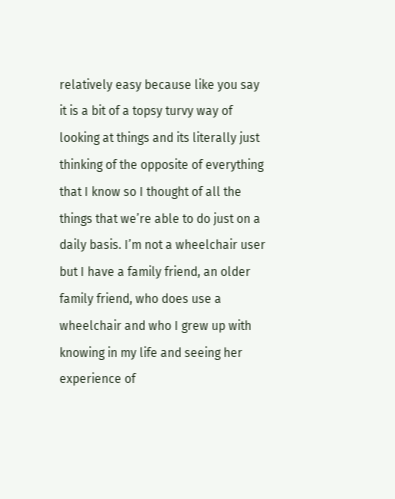relatively easy because like you say it is a bit of a topsy turvy way of looking at things and its literally just thinking of the opposite of everything that I know so I thought of all the things that we’re able to do just on a daily basis. I’m not a wheelchair user but I have a family friend, an older family friend, who does use a wheelchair and who I grew up with knowing in my life and seeing her experience of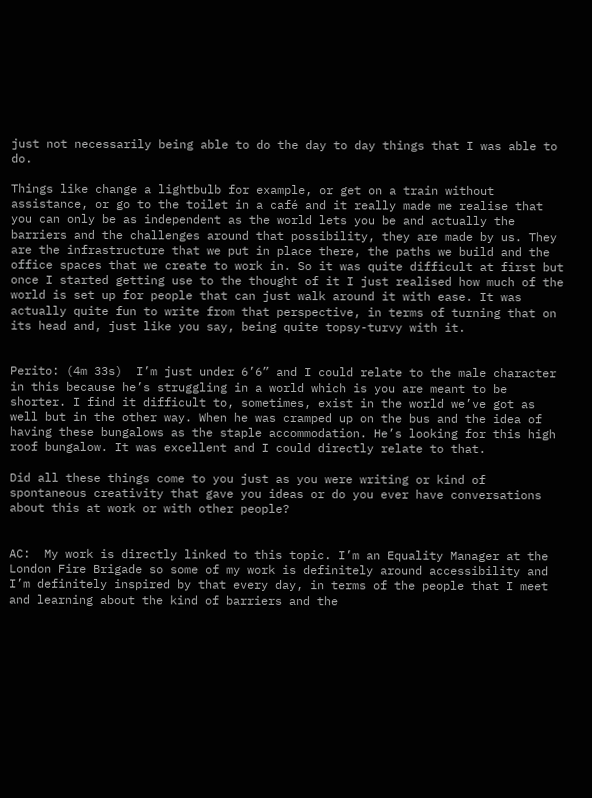just not necessarily being able to do the day to day things that I was able to do.

Things like change a lightbulb for example, or get on a train without assistance, or go to the toilet in a café and it really made me realise that you can only be as independent as the world lets you be and actually the barriers and the challenges around that possibility, they are made by us. They are the infrastructure that we put in place there, the paths we build and the office spaces that we create to work in. So it was quite difficult at first but once I started getting use to the thought of it I just realised how much of the world is set up for people that can just walk around it with ease. It was actually quite fun to write from that perspective, in terms of turning that on its head and, just like you say, being quite topsy-turvy with it.


Perito: (4m 33s)  I’m just under 6’6” and I could relate to the male character in this because he’s struggling in a world which is you are meant to be shorter. I find it difficult to, sometimes, exist in the world we’ve got as well but in the other way. When he was cramped up on the bus and the idea of having these bungalows as the staple accommodation. He’s looking for this high roof bungalow. It was excellent and I could directly relate to that.

Did all these things come to you just as you were writing or kind of spontaneous creativity that gave you ideas or do you ever have conversations about this at work or with other people?


AC:  My work is directly linked to this topic. I’m an Equality Manager at the London Fire Brigade so some of my work is definitely around accessibility and I’m definitely inspired by that every day, in terms of the people that I meet and learning about the kind of barriers and the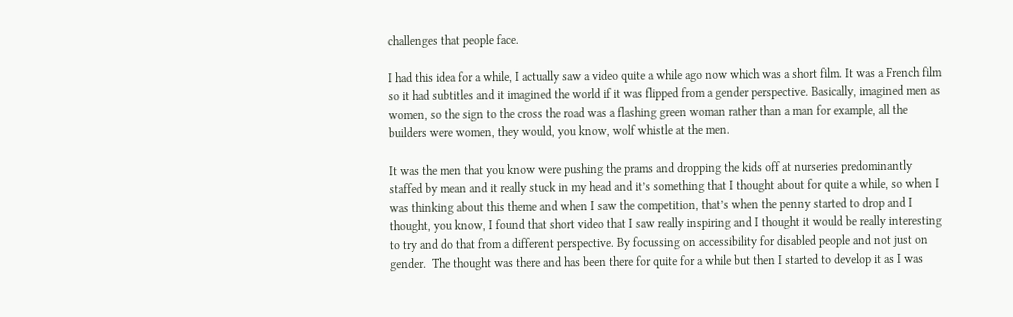challenges that people face.

I had this idea for a while, I actually saw a video quite a while ago now which was a short film. It was a French film so it had subtitles and it imagined the world if it was flipped from a gender perspective. Basically, imagined men as women, so the sign to the cross the road was a flashing green woman rather than a man for example, all the builders were women, they would, you know, wolf whistle at the men.

It was the men that you know were pushing the prams and dropping the kids off at nurseries predominantly staffed by mean and it really stuck in my head and it’s something that I thought about for quite a while, so when I was thinking about this theme and when I saw the competition, that’s when the penny started to drop and I thought, you know, I found that short video that I saw really inspiring and I thought it would be really interesting to try and do that from a different perspective. By focussing on accessibility for disabled people and not just on gender.  The thought was there and has been there for quite for a while but then I started to develop it as I was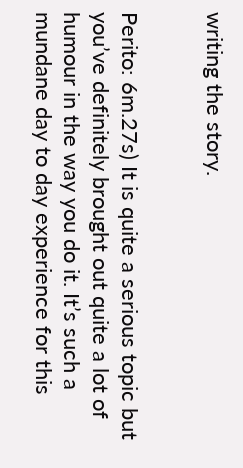writing the story.


Perito: 6m.27s) It is quite a serious topic but you’ve definitely brought out quite a lot of humour in the way you do it. It’s such a mundane day to day experience for this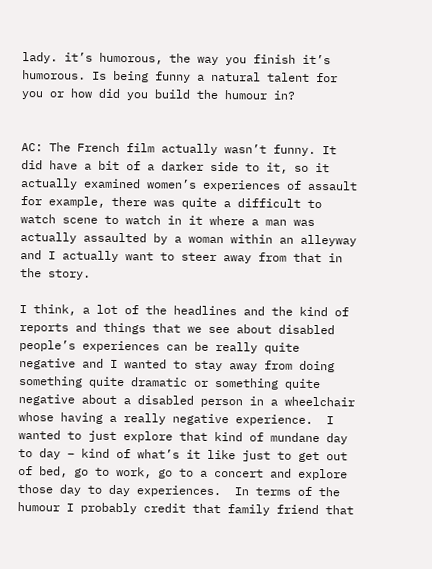lady. it’s humorous, the way you finish it’s humorous. Is being funny a natural talent for you or how did you build the humour in?


AC: The French film actually wasn’t funny. It did have a bit of a darker side to it, so it actually examined women’s experiences of assault for example, there was quite a difficult to watch scene to watch in it where a man was actually assaulted by a woman within an alleyway and I actually want to steer away from that in the story.

I think, a lot of the headlines and the kind of reports and things that we see about disabled people’s experiences can be really quite negative and I wanted to stay away from doing something quite dramatic or something quite negative about a disabled person in a wheelchair whose having a really negative experience.  I wanted to just explore that kind of mundane day to day – kind of what’s it like just to get out of bed, go to work, go to a concert and explore those day to day experiences.  In terms of the humour I probably credit that family friend that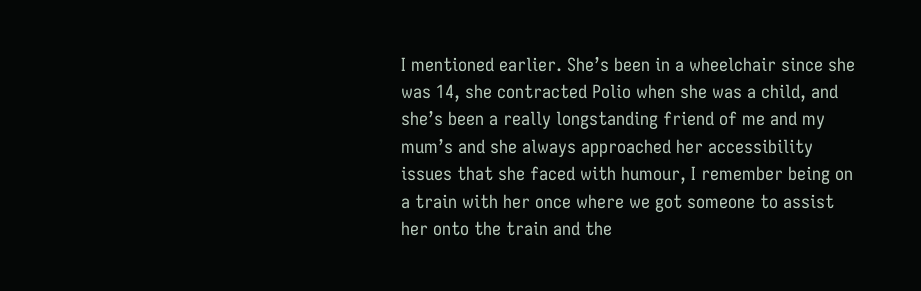I mentioned earlier. She’s been in a wheelchair since she was 14, she contracted Polio when she was a child, and she’s been a really longstanding friend of me and my mum’s and she always approached her accessibility issues that she faced with humour, I remember being on a train with her once where we got someone to assist her onto the train and the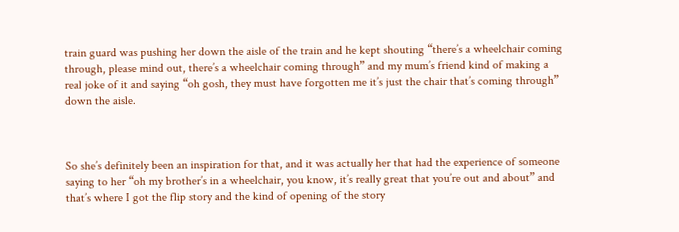train guard was pushing her down the aisle of the train and he kept shouting “there’s a wheelchair coming through, please mind out, there’s a wheelchair coming through” and my mum’s friend kind of making a real joke of it and saying “oh gosh, they must have forgotten me it’s just the chair that’s coming through” down the aisle.



So she’s definitely been an inspiration for that, and it was actually her that had the experience of someone saying to her “oh my brother’s in a wheelchair, you know, it’s really great that you’re out and about” and that’s where I got the flip story and the kind of opening of the story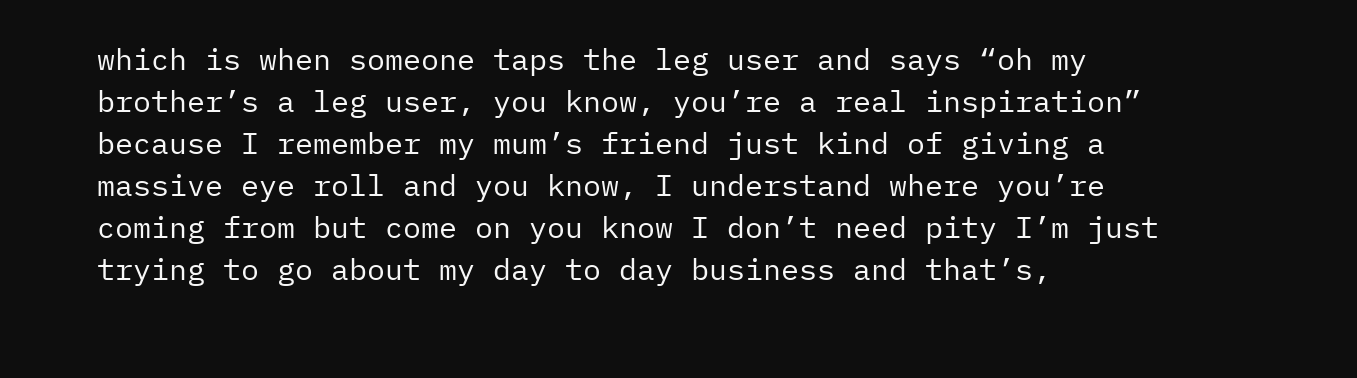which is when someone taps the leg user and says “oh my brother’s a leg user, you know, you’re a real inspiration” because I remember my mum’s friend just kind of giving a massive eye roll and you know, I understand where you’re coming from but come on you know I don’t need pity I’m just trying to go about my day to day business and that’s,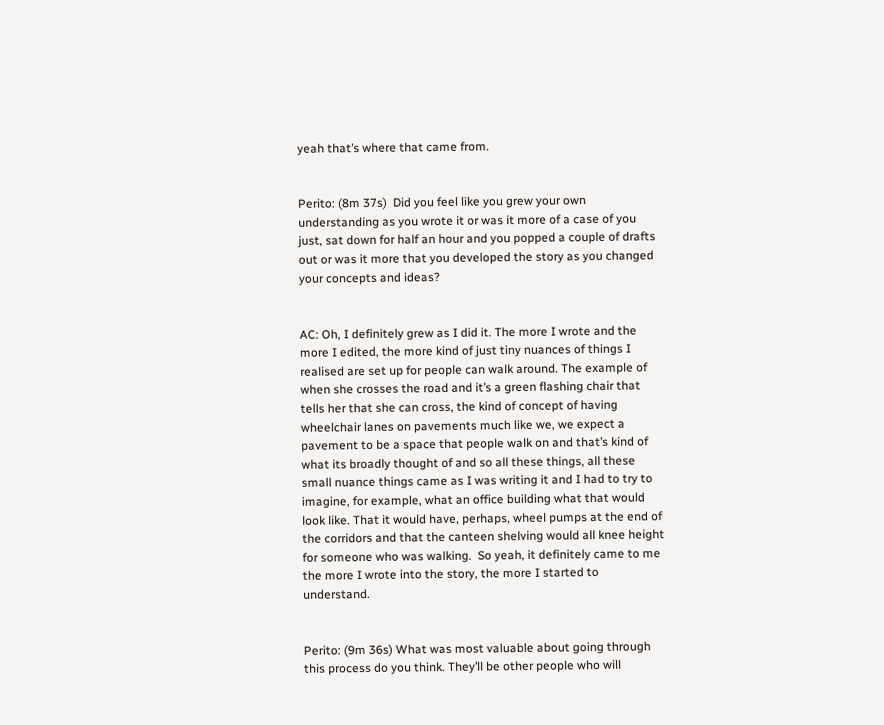yeah that’s where that came from.


Perito: (8m 37s)  Did you feel like you grew your own understanding as you wrote it or was it more of a case of you just, sat down for half an hour and you popped a couple of drafts out or was it more that you developed the story as you changed your concepts and ideas?


AC: Oh, I definitely grew as I did it. The more I wrote and the more I edited, the more kind of just tiny nuances of things I realised are set up for people can walk around. The example of when she crosses the road and it’s a green flashing chair that tells her that she can cross, the kind of concept of having wheelchair lanes on pavements much like we, we expect a pavement to be a space that people walk on and that’s kind of what its broadly thought of and so all these things, all these small nuance things came as I was writing it and I had to try to imagine, for example, what an office building what that would look like. That it would have, perhaps, wheel pumps at the end of the corridors and that the canteen shelving would all knee height for someone who was walking.  So yeah, it definitely came to me the more I wrote into the story, the more I started to understand.


Perito: (9m 36s) What was most valuable about going through this process do you think. They’ll be other people who will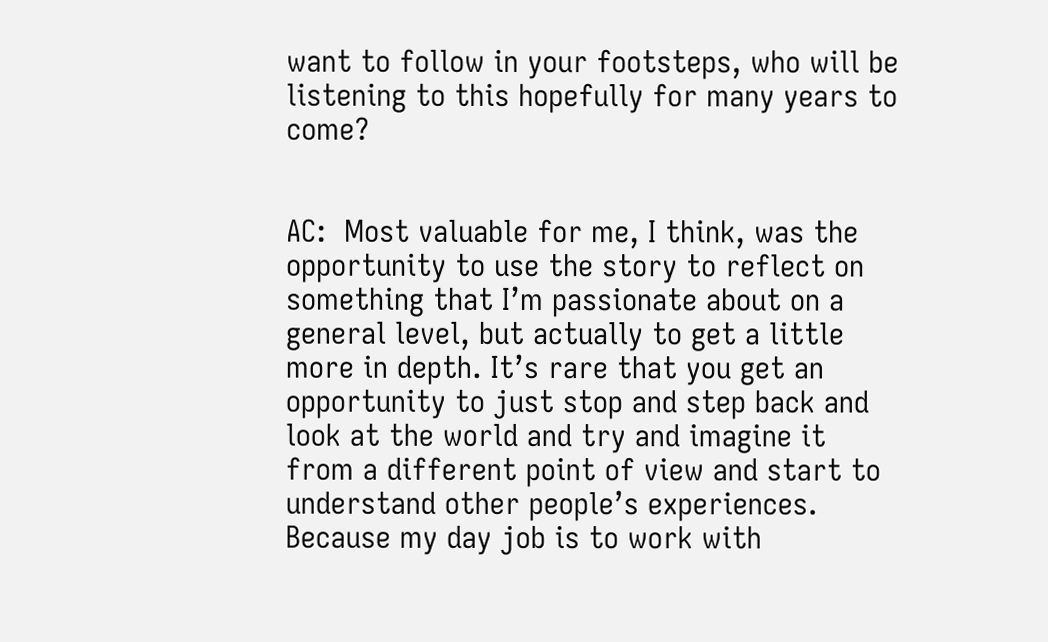want to follow in your footsteps, who will be listening to this hopefully for many years to come?


AC:  Most valuable for me, I think, was the opportunity to use the story to reflect on something that I’m passionate about on a general level, but actually to get a little more in depth. It’s rare that you get an opportunity to just stop and step back and look at the world and try and imagine it from a different point of view and start to understand other people’s experiences. Because my day job is to work with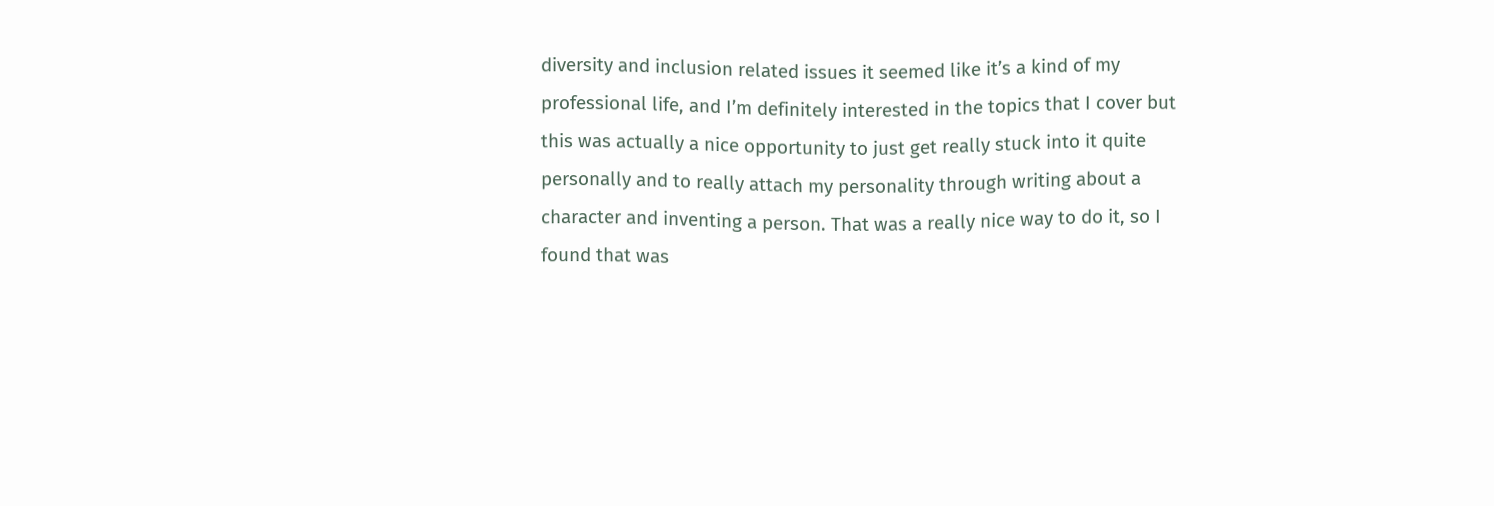diversity and inclusion related issues it seemed like it’s a kind of my professional life, and I’m definitely interested in the topics that I cover but this was actually a nice opportunity to just get really stuck into it quite personally and to really attach my personality through writing about a character and inventing a person. That was a really nice way to do it, so I found that was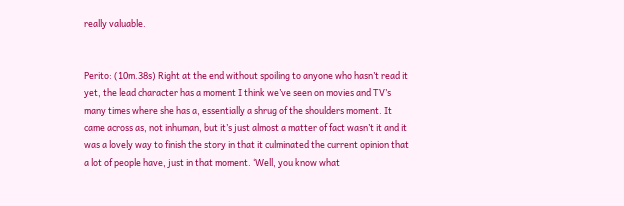really valuable.


Perito: (10m.38s) Right at the end without spoiling to anyone who hasn’t read it yet, the lead character has a moment I think we’ve seen on movies and TV’s many times where she has a, essentially a shrug of the shoulders moment. It came across as, not inhuman, but it’s just almost a matter of fact wasn’t it and it was a lovely way to finish the story in that it culminated the current opinion that a lot of people have, just in that moment. ‘Well, you know what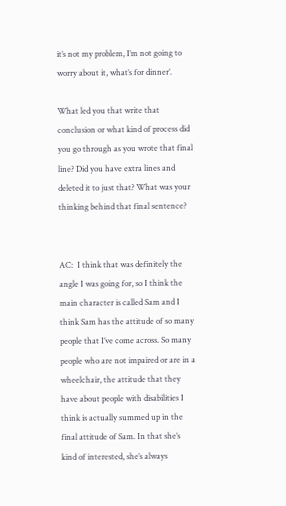it’s not my problem, I’m not going to worry about it, what’s for dinner’.

What led you that write that conclusion or what kind of process did you go through as you wrote that final line? Did you have extra lines and deleted it to just that? What was your thinking behind that final sentence?


AC:  I think that was definitely the angle I was going for, so I think the main character is called Sam and I think Sam has the attitude of so many people that I’ve come across. So many people who are not impaired or are in a wheelchair, the attitude that they have about people with disabilities I think is actually summed up in the final attitude of Sam. In that she’s kind of interested, she’s always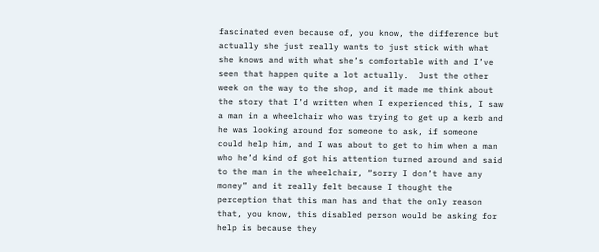fascinated even because of, you know, the difference but actually she just really wants to just stick with what she knows and with what she’s comfortable with and I’ve seen that happen quite a lot actually.  Just the other week on the way to the shop, and it made me think about the story that I’d written when I experienced this, I saw a man in a wheelchair who was trying to get up a kerb and he was looking around for someone to ask, if someone could help him, and I was about to get to him when a man who he’d kind of got his attention turned around and said to the man in the wheelchair, “sorry I don’t have any money” and it really felt because I thought the perception that this man has and that the only reason that, you know, this disabled person would be asking for help is because they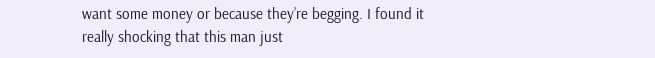want some money or because they’re begging. I found it really shocking that this man just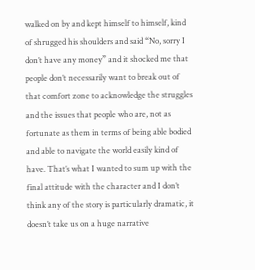walked on by and kept himself to himself, kind of shrugged his shoulders and said “No, sorry I don’t have any money” and it shocked me that people don’t necessarily want to break out of that comfort zone to acknowledge the struggles and the issues that people who are, not as fortunate as them in terms of being able bodied and able to navigate the world easily kind of have. That’s what I wanted to sum up with the final attitude with the character and I don’t think any of the story is particularly dramatic, it doesn’t take us on a huge narrative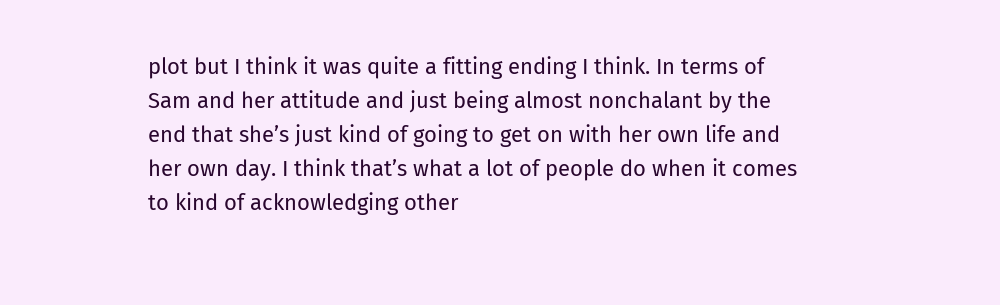plot but I think it was quite a fitting ending I think. In terms of Sam and her attitude and just being almost nonchalant by the end that she’s just kind of going to get on with her own life and her own day. I think that’s what a lot of people do when it comes to kind of acknowledging other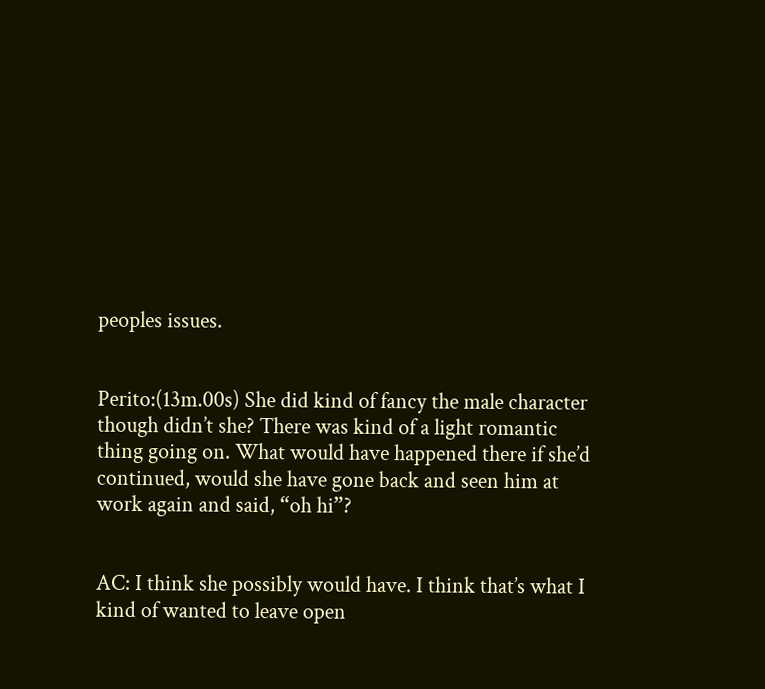peoples issues.


Perito:(13m.00s) She did kind of fancy the male character though didn’t she? There was kind of a light romantic thing going on. What would have happened there if she’d continued, would she have gone back and seen him at work again and said, “oh hi”?


AC: I think she possibly would have. I think that’s what I kind of wanted to leave open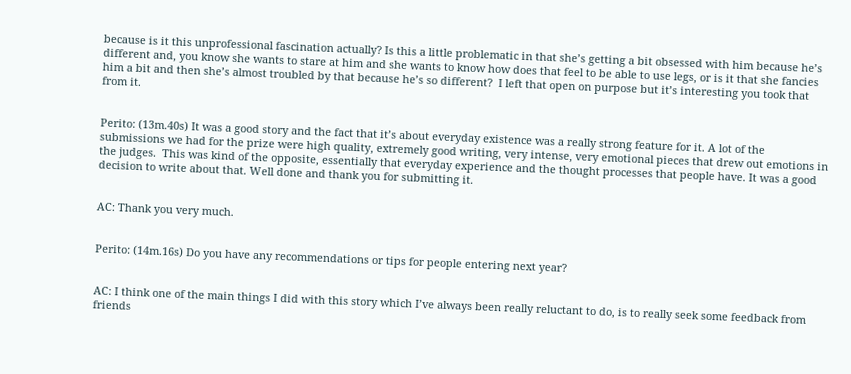because is it this unprofessional fascination actually? Is this a little problematic in that she’s getting a bit obsessed with him because he’s different and, you know she wants to stare at him and she wants to know how does that feel to be able to use legs, or is it that she fancies him a bit and then she’s almost troubled by that because he’s so different?  I left that open on purpose but it’s interesting you took that from it.


Perito: (13m.40s) It was a good story and the fact that it’s about everyday existence was a really strong feature for it. A lot of the submissions we had for the prize were high quality, extremely good writing, very intense, very emotional pieces that drew out emotions in the judges.  This was kind of the opposite, essentially that everyday experience and the thought processes that people have. It was a good decision to write about that. Well done and thank you for submitting it.


AC: Thank you very much.


Perito: (14m.16s) Do you have any recommendations or tips for people entering next year?


AC: I think one of the main things I did with this story which I’ve always been really reluctant to do, is to really seek some feedback from friends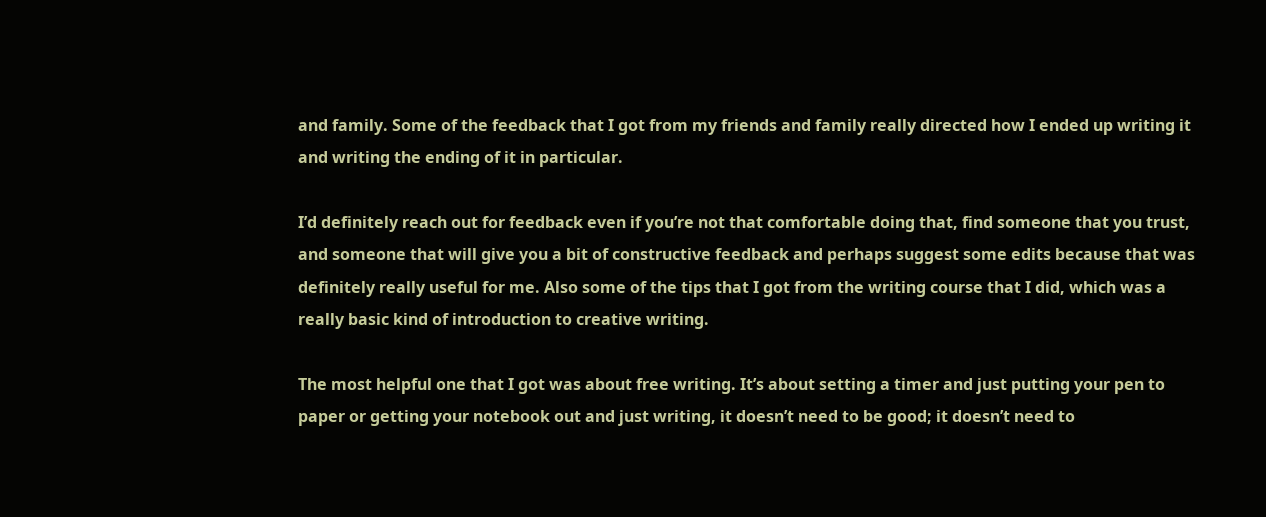and family. Some of the feedback that I got from my friends and family really directed how I ended up writing it and writing the ending of it in particular.

I’d definitely reach out for feedback even if you’re not that comfortable doing that, find someone that you trust, and someone that will give you a bit of constructive feedback and perhaps suggest some edits because that was definitely really useful for me. Also some of the tips that I got from the writing course that I did, which was a really basic kind of introduction to creative writing.

The most helpful one that I got was about free writing. It’s about setting a timer and just putting your pen to paper or getting your notebook out and just writing, it doesn’t need to be good; it doesn’t need to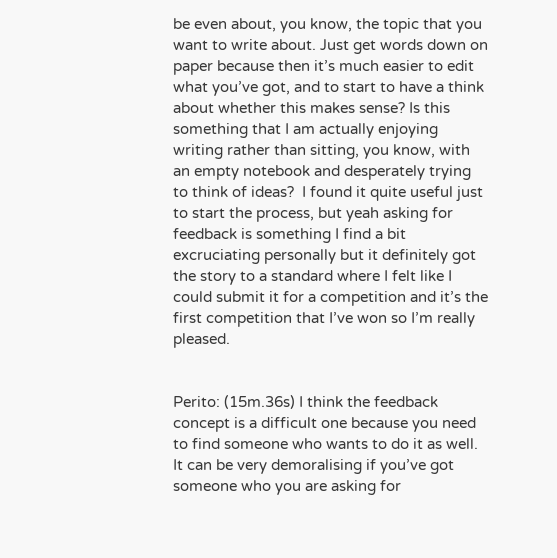be even about, you know, the topic that you want to write about. Just get words down on paper because then it’s much easier to edit what you’ve got, and to start to have a think about whether this makes sense? Is this something that I am actually enjoying writing rather than sitting, you know, with an empty notebook and desperately trying to think of ideas?  I found it quite useful just to start the process, but yeah asking for feedback is something I find a bit excruciating personally but it definitely got the story to a standard where I felt like I could submit it for a competition and it’s the first competition that I’ve won so I’m really pleased.


Perito: (15m.36s) I think the feedback concept is a difficult one because you need to find someone who wants to do it as well.  It can be very demoralising if you’ve got someone who you are asking for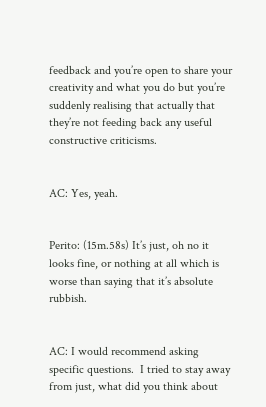feedback and you’re open to share your creativity and what you do but you’re suddenly realising that actually that they’re not feeding back any useful constructive criticisms.


AC: Yes, yeah.


Perito: (15m.58s) It’s just, oh no it looks fine, or nothing at all which is worse than saying that it’s absolute rubbish.


AC: I would recommend asking specific questions.  I tried to stay away from just, what did you think about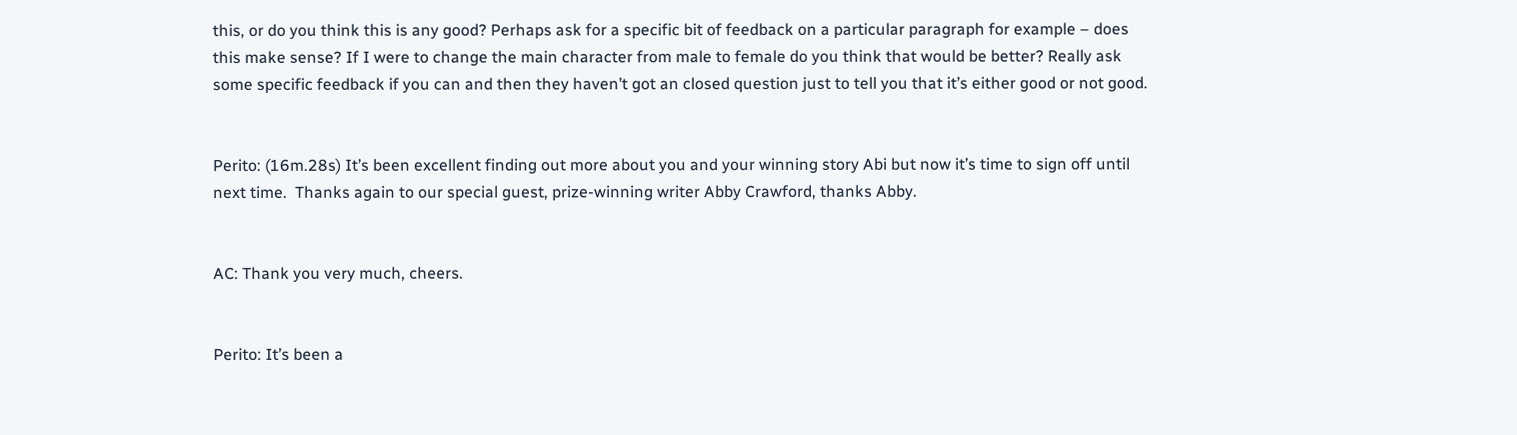this, or do you think this is any good? Perhaps ask for a specific bit of feedback on a particular paragraph for example – does this make sense? If I were to change the main character from male to female do you think that would be better? Really ask some specific feedback if you can and then they haven’t got an closed question just to tell you that it’s either good or not good.


Perito: (16m.28s) It’s been excellent finding out more about you and your winning story Abi but now it’s time to sign off until next time.  Thanks again to our special guest, prize-winning writer Abby Crawford, thanks Abby.


AC: Thank you very much, cheers.


Perito: It’s been a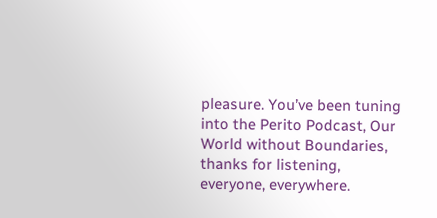pleasure. You’ve been tuning into the Perito Podcast, Our World without Boundaries, thanks for listening, everyone, everywhere.